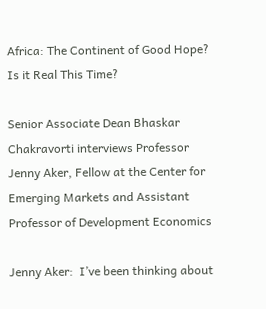Africa: The Continent of Good Hope? Is it Real This Time?

Senior Associate Dean Bhaskar Chakravorti interviews Professor Jenny Aker, Fellow at the Center for Emerging Markets and Assistant Professor of Development Economics

Jenny Aker:  I’ve been thinking about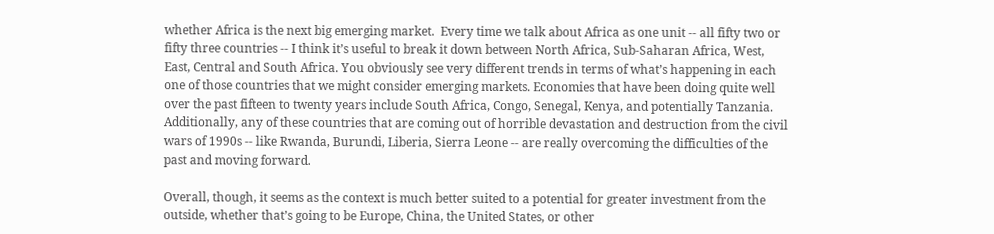whether Africa is the next big emerging market.  Every time we talk about Africa as one unit -- all fifty two or fifty three countries -- I think it’s useful to break it down between North Africa, Sub-Saharan Africa, West, East, Central and South Africa. You obviously see very different trends in terms of what’s happening in each one of those countries that we might consider emerging markets. Economies that have been doing quite well over the past fifteen to twenty years include South Africa, Congo, Senegal, Kenya, and potentially Tanzania. Additionally, any of these countries that are coming out of horrible devastation and destruction from the civil wars of 1990s -- like Rwanda, Burundi, Liberia, Sierra Leone -- are really overcoming the difficulties of the past and moving forward.

Overall, though, it seems as the context is much better suited to a potential for greater investment from the outside, whether that’s going to be Europe, China, the United States, or other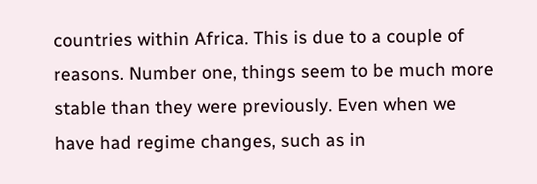countries within Africa. This is due to a couple of reasons. Number one, things seem to be much more stable than they were previously. Even when we have had regime changes, such as in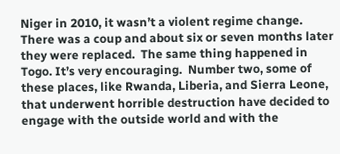Niger in 2010, it wasn’t a violent regime change.  There was a coup and about six or seven months later they were replaced.  The same thing happened in Togo. It’s very encouraging.  Number two, some of these places, like Rwanda, Liberia, and Sierra Leone, that underwent horrible destruction have decided to engage with the outside world and with the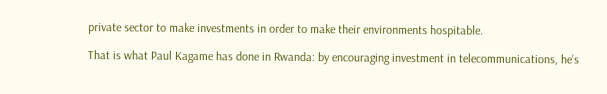private sector to make investments in order to make their environments hospitable.

That is what Paul Kagame has done in Rwanda: by encouraging investment in telecommunications, he’s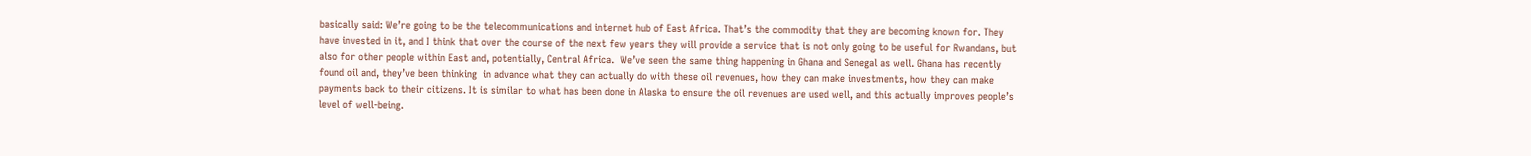basically said: We’re going to be the telecommunications and internet hub of East Africa. That’s the commodity that they are becoming known for. They have invested in it, and I think that over the course of the next few years they will provide a service that is not only going to be useful for Rwandans, but also for other people within East and, potentially, Central Africa.  We’ve seen the same thing happening in Ghana and Senegal as well. Ghana has recently found oil and, they’ve been thinking  in advance what they can actually do with these oil revenues, how they can make investments, how they can make payments back to their citizens. It is similar to what has been done in Alaska to ensure the oil revenues are used well, and this actually improves people’s level of well-being.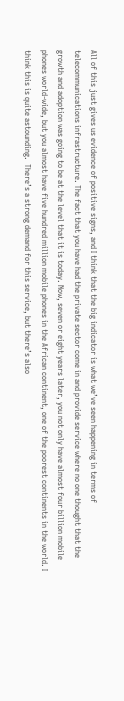All of this just gives us evidence of positive signs, and I think that the big indicator is what we’ve seen happening in terms of telecommunications infrastructure. The fact that you have had the private sector come in and provide service where no one thought that the growth and adoption was going to be at the level that it is today. Now, seven or eight years later, you not only have almost four billion mobile phones world-wide, but you almost have five hundred million mobile phones in the African continent, one of the poorest continents in the world. I think this is quite astounding.  There’s a strong demand for this service, but there’s also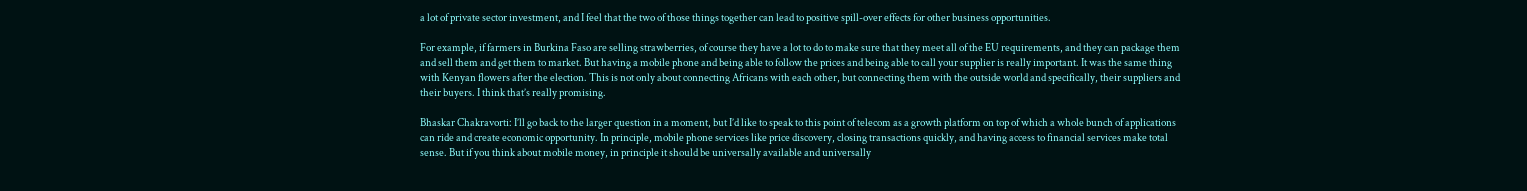a lot of private sector investment, and I feel that the two of those things together can lead to positive spill-over effects for other business opportunities.

For example, if farmers in Burkina Faso are selling strawberries, of course they have a lot to do to make sure that they meet all of the EU requirements, and they can package them and sell them and get them to market. But having a mobile phone and being able to follow the prices and being able to call your supplier is really important. It was the same thing with Kenyan flowers after the election. This is not only about connecting Africans with each other, but connecting them with the outside world and specifically, their suppliers and their buyers. I think that’s really promising.

Bhaskar Chakravorti: I’ll go back to the larger question in a moment, but I’d like to speak to this point of telecom as a growth platform on top of which a whole bunch of applications can ride and create economic opportunity. In principle, mobile phone services like price discovery, closing transactions quickly, and having access to financial services make total sense. But if you think about mobile money, in principle it should be universally available and universally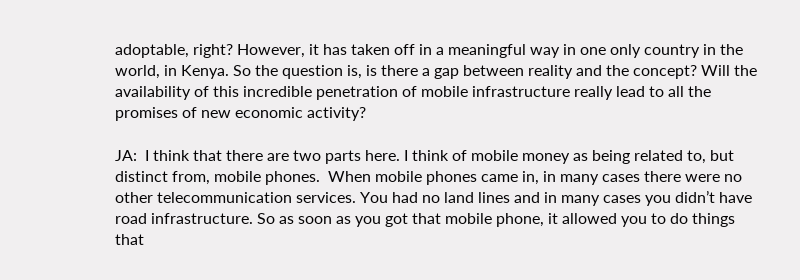adoptable, right? However, it has taken off in a meaningful way in one only country in the world, in Kenya. So the question is, is there a gap between reality and the concept? Will the availability of this incredible penetration of mobile infrastructure really lead to all the promises of new economic activity?

JA:  I think that there are two parts here. I think of mobile money as being related to, but distinct from, mobile phones.  When mobile phones came in, in many cases there were no other telecommunication services. You had no land lines and in many cases you didn’t have road infrastructure. So as soon as you got that mobile phone, it allowed you to do things that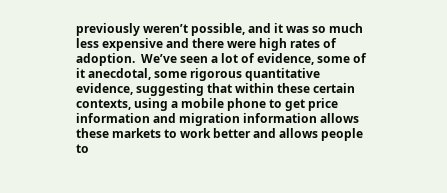previously weren’t possible, and it was so much less expensive and there were high rates of adoption.  We’ve seen a lot of evidence, some of it anecdotal, some rigorous quantitative evidence, suggesting that within these certain contexts, using a mobile phone to get price information and migration information allows these markets to work better and allows people to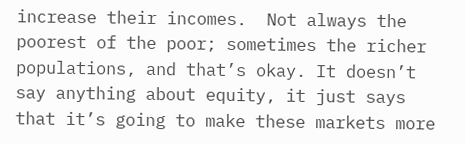increase their incomes.  Not always the poorest of the poor; sometimes the richer populations, and that’s okay. It doesn’t say anything about equity, it just says that it’s going to make these markets more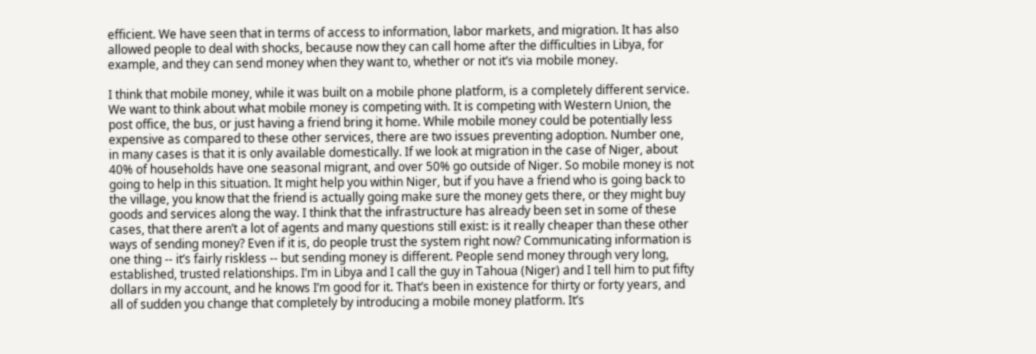efficient. We have seen that in terms of access to information, labor markets, and migration. It has also allowed people to deal with shocks, because now they can call home after the difficulties in Libya, for example, and they can send money when they want to, whether or not it’s via mobile money.

I think that mobile money, while it was built on a mobile phone platform, is a completely different service. We want to think about what mobile money is competing with. It is competing with Western Union, the post office, the bus, or just having a friend bring it home. While mobile money could be potentially less expensive as compared to these other services, there are two issues preventing adoption. Number one, in many cases is that it is only available domestically. If we look at migration in the case of Niger, about 40% of households have one seasonal migrant, and over 50% go outside of Niger. So mobile money is not going to help in this situation. It might help you within Niger, but if you have a friend who is going back to the village, you know that the friend is actually going make sure the money gets there, or they might buy goods and services along the way. I think that the infrastructure has already been set in some of these cases, that there aren’t a lot of agents and many questions still exist: is it really cheaper than these other ways of sending money? Even if it is, do people trust the system right now? Communicating information is one thing -- it’s fairly riskless -- but sending money is different. People send money through very long, established, trusted relationships. I’m in Libya and I call the guy in Tahoua (Niger) and I tell him to put fifty dollars in my account, and he knows I’m good for it. That’s been in existence for thirty or forty years, and all of sudden you change that completely by introducing a mobile money platform. It’s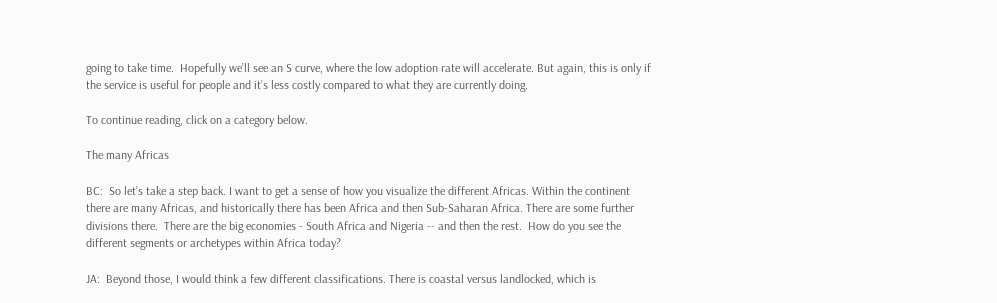going to take time.  Hopefully we’ll see an S curve, where the low adoption rate will accelerate. But again, this is only if the service is useful for people and it’s less costly compared to what they are currently doing.

To continue reading, click on a category below.

The many Africas

BC:  So let’s take a step back. I want to get a sense of how you visualize the different Africas. Within the continent there are many Africas, and historically there has been Africa and then Sub-Saharan Africa. There are some further divisions there.  There are the big economies - South Africa and Nigeria -- and then the rest.  How do you see the different segments or archetypes within Africa today?

JA:  Beyond those, I would think a few different classifications. There is coastal versus landlocked, which is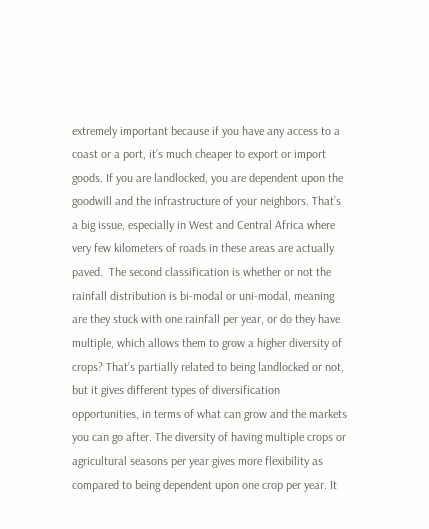extremely important because if you have any access to a coast or a port, it’s much cheaper to export or import goods. If you are landlocked, you are dependent upon the goodwill and the infrastructure of your neighbors. That’s a big issue, especially in West and Central Africa where very few kilometers of roads in these areas are actually paved.  The second classification is whether or not the rainfall distribution is bi-modal or uni-modal, meaning are they stuck with one rainfall per year, or do they have multiple, which allows them to grow a higher diversity of crops? That’s partially related to being landlocked or not, but it gives different types of diversification opportunities, in terms of what can grow and the markets you can go after. The diversity of having multiple crops or agricultural seasons per year gives more flexibility as compared to being dependent upon one crop per year. It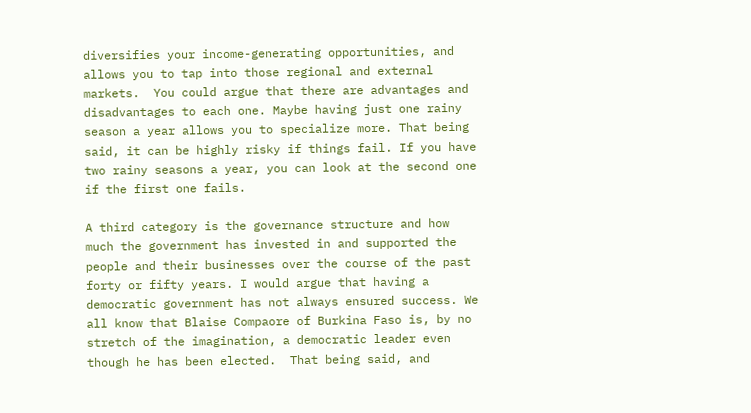diversifies your income-generating opportunities, and allows you to tap into those regional and external markets.  You could argue that there are advantages and disadvantages to each one. Maybe having just one rainy season a year allows you to specialize more. That being said, it can be highly risky if things fail. If you have two rainy seasons a year, you can look at the second one if the first one fails.

A third category is the governance structure and how much the government has invested in and supported the people and their businesses over the course of the past forty or fifty years. I would argue that having a democratic government has not always ensured success. We all know that Blaise Compaore of Burkina Faso is, by no stretch of the imagination, a democratic leader even though he has been elected.  That being said, and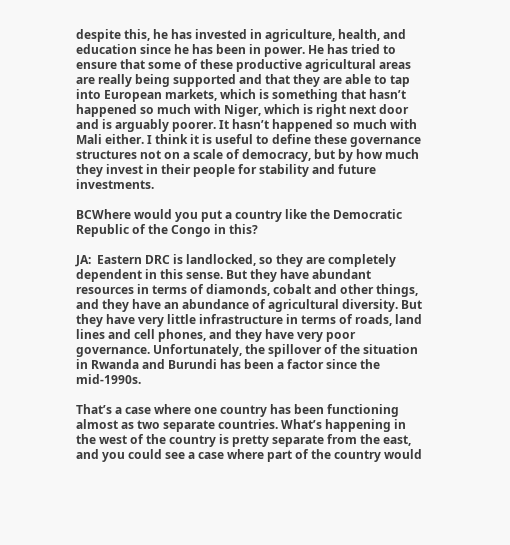despite this, he has invested in agriculture, health, and education since he has been in power. He has tried to ensure that some of these productive agricultural areas are really being supported and that they are able to tap into European markets, which is something that hasn’t happened so much with Niger, which is right next door and is arguably poorer. It hasn’t happened so much with Mali either. I think it is useful to define these governance structures not on a scale of democracy, but by how much they invest in their people for stability and future investments.

BCWhere would you put a country like the Democratic Republic of the Congo in this?

JA:  Eastern DRC is landlocked, so they are completely dependent in this sense. But they have abundant resources in terms of diamonds, cobalt and other things, and they have an abundance of agricultural diversity. But they have very little infrastructure in terms of roads, land lines and cell phones, and they have very poor governance. Unfortunately, the spillover of the situation in Rwanda and Burundi has been a factor since the mid-1990s.

That’s a case where one country has been functioning almost as two separate countries. What’s happening in the west of the country is pretty separate from the east, and you could see a case where part of the country would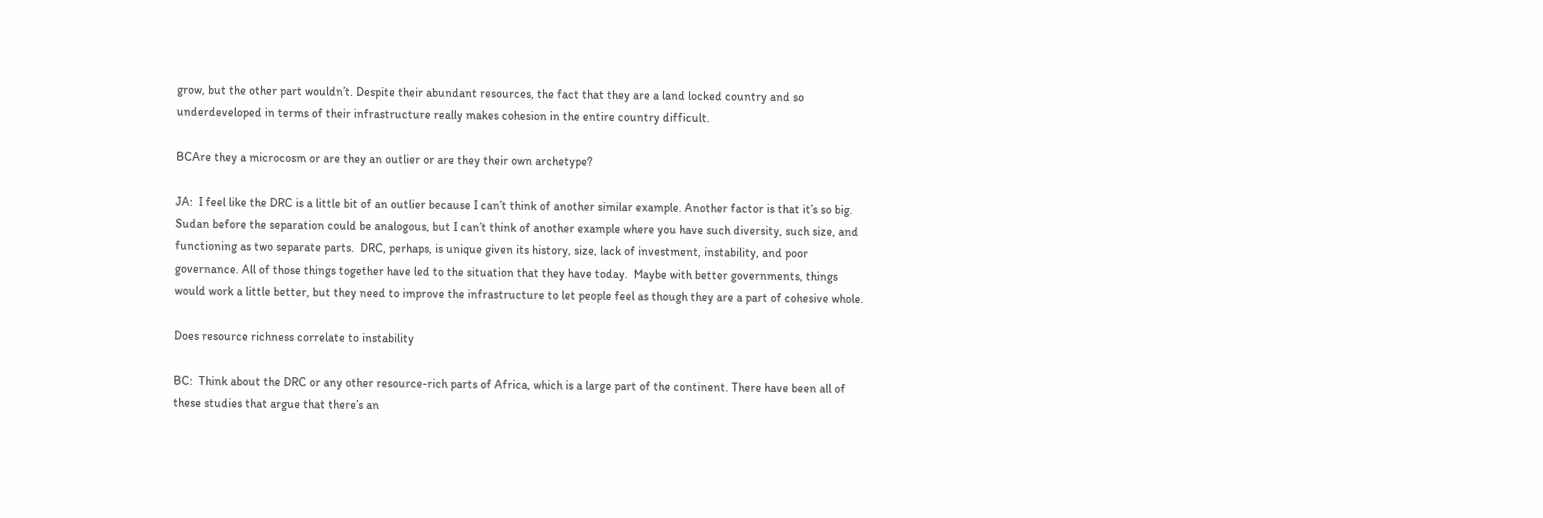grow, but the other part wouldn’t. Despite their abundant resources, the fact that they are a land locked country and so underdeveloped in terms of their infrastructure really makes cohesion in the entire country difficult.

BCAre they a microcosm or are they an outlier or are they their own archetype?

JA:  I feel like the DRC is a little bit of an outlier because I can’t think of another similar example. Another factor is that it’s so big. Sudan before the separation could be analogous, but I can’t think of another example where you have such diversity, such size, and functioning as two separate parts.  DRC, perhaps, is unique given its history, size, lack of investment, instability, and poor governance. All of those things together have led to the situation that they have today.  Maybe with better governments, things would work a little better, but they need to improve the infrastructure to let people feel as though they are a part of cohesive whole.

Does resource richness correlate to instability

BC:  Think about the DRC or any other resource-rich parts of Africa, which is a large part of the continent. There have been all of these studies that argue that there’s an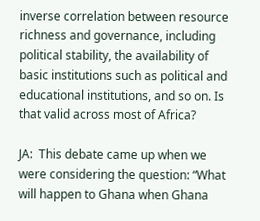inverse correlation between resource richness and governance, including political stability, the availability of basic institutions such as political and educational institutions, and so on. Is that valid across most of Africa?

JA:  This debate came up when we were considering the question: “What will happen to Ghana when Ghana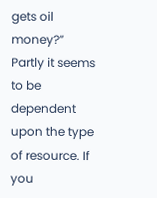gets oil money?” Partly it seems to be dependent upon the type of resource. If you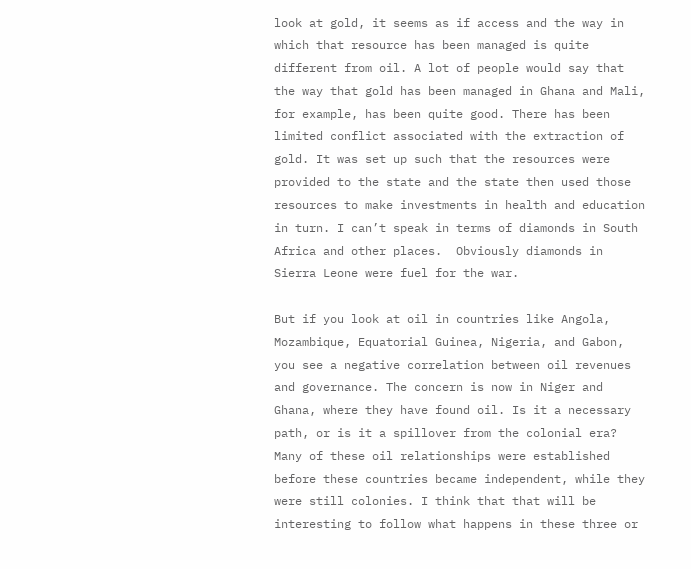look at gold, it seems as if access and the way in which that resource has been managed is quite different from oil. A lot of people would say that the way that gold has been managed in Ghana and Mali, for example, has been quite good. There has been limited conflict associated with the extraction of gold. It was set up such that the resources were provided to the state and the state then used those resources to make investments in health and education in turn. I can’t speak in terms of diamonds in South Africa and other places.  Obviously diamonds in Sierra Leone were fuel for the war.

But if you look at oil in countries like Angola, Mozambique, Equatorial Guinea, Nigeria, and Gabon, you see a negative correlation between oil revenues and governance. The concern is now in Niger and Ghana, where they have found oil. Is it a necessary path, or is it a spillover from the colonial era? Many of these oil relationships were established before these countries became independent, while they were still colonies. I think that that will be interesting to follow what happens in these three or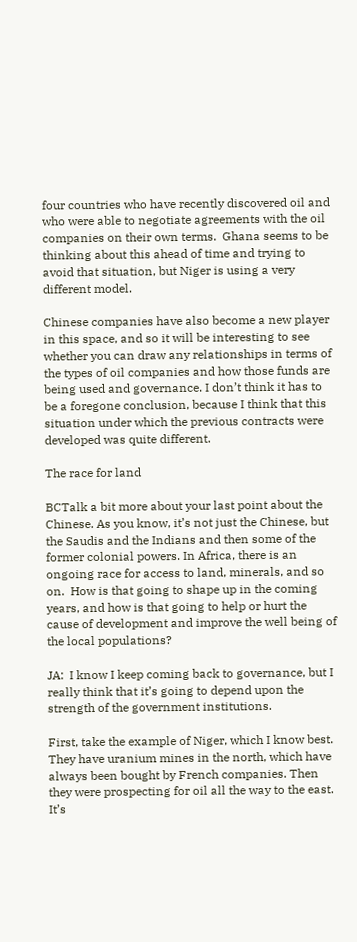four countries who have recently discovered oil and who were able to negotiate agreements with the oil companies on their own terms.  Ghana seems to be thinking about this ahead of time and trying to avoid that situation, but Niger is using a very different model.

Chinese companies have also become a new player in this space, and so it will be interesting to see whether you can draw any relationships in terms of the types of oil companies and how those funds are being used and governance. I don’t think it has to be a foregone conclusion, because I think that this situation under which the previous contracts were developed was quite different.

The race for land

BCTalk a bit more about your last point about the Chinese. As you know, it’s not just the Chinese, but the Saudis and the Indians and then some of the former colonial powers. In Africa, there is an ongoing race for access to land, minerals, and so on.  How is that going to shape up in the coming years, and how is that going to help or hurt the cause of development and improve the well being of the local populations?

JA:  I know I keep coming back to governance, but I really think that it’s going to depend upon the strength of the government institutions.

First, take the example of Niger, which I know best. They have uranium mines in the north, which have always been bought by French companies. Then they were prospecting for oil all the way to the east. It’s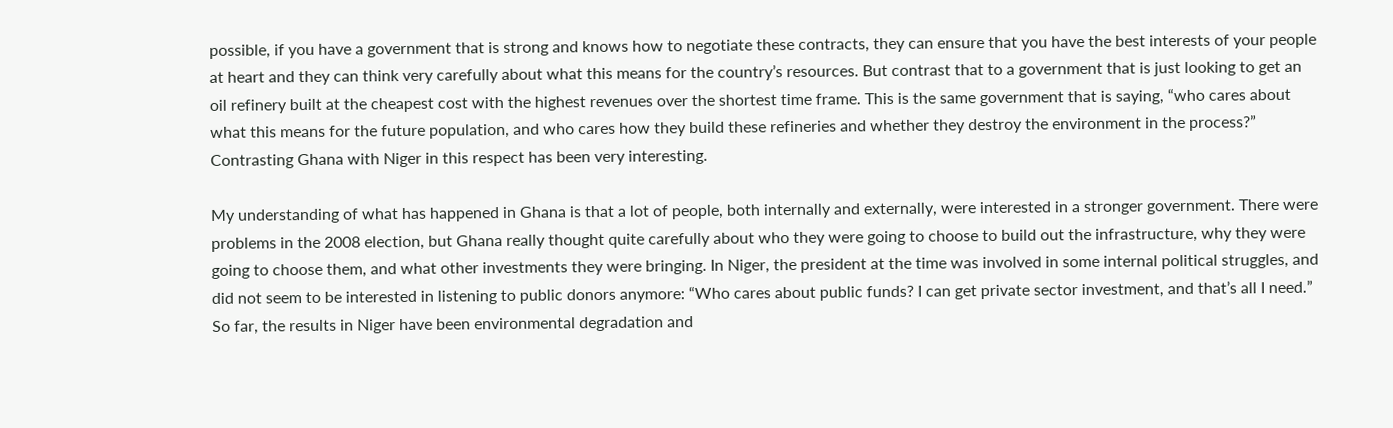possible, if you have a government that is strong and knows how to negotiate these contracts, they can ensure that you have the best interests of your people at heart and they can think very carefully about what this means for the country’s resources. But contrast that to a government that is just looking to get an oil refinery built at the cheapest cost with the highest revenues over the shortest time frame. This is the same government that is saying, “who cares about what this means for the future population, and who cares how they build these refineries and whether they destroy the environment in the process?” Contrasting Ghana with Niger in this respect has been very interesting.

My understanding of what has happened in Ghana is that a lot of people, both internally and externally, were interested in a stronger government. There were problems in the 2008 election, but Ghana really thought quite carefully about who they were going to choose to build out the infrastructure, why they were going to choose them, and what other investments they were bringing. In Niger, the president at the time was involved in some internal political struggles, and did not seem to be interested in listening to public donors anymore: “Who cares about public funds? I can get private sector investment, and that’s all I need.” So far, the results in Niger have been environmental degradation and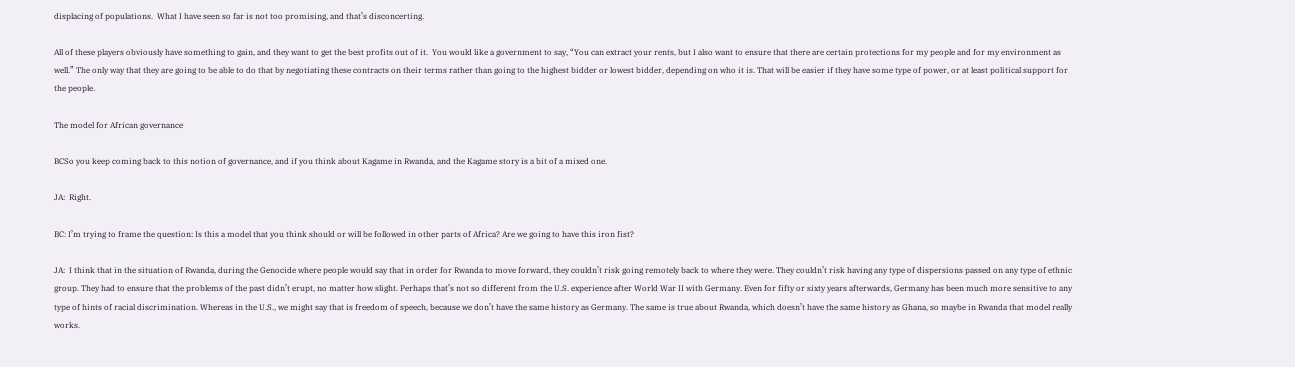displacing of populations.  What I have seen so far is not too promising, and that’s disconcerting.

All of these players obviously have something to gain, and they want to get the best profits out of it.  You would like a government to say, “You can extract your rents, but I also want to ensure that there are certain protections for my people and for my environment as well.” The only way that they are going to be able to do that by negotiating these contracts on their terms rather than going to the highest bidder or lowest bidder, depending on who it is. That will be easier if they have some type of power, or at least political support for the people.

The model for African governance

BCSo you keep coming back to this notion of governance, and if you think about Kagame in Rwanda, and the Kagame story is a bit of a mixed one.

JA:  Right.

BC: I’m trying to frame the question: Is this a model that you think should or will be followed in other parts of Africa? Are we going to have this iron fist?

JA:  I think that in the situation of Rwanda, during the Genocide where people would say that in order for Rwanda to move forward, they couldn’t risk going remotely back to where they were. They couldn’t risk having any type of dispersions passed on any type of ethnic group. They had to ensure that the problems of the past didn’t erupt, no matter how slight. Perhaps that’s not so different from the U.S. experience after World War II with Germany. Even for fifty or sixty years afterwards, Germany has been much more sensitive to any type of hints of racial discrimination. Whereas in the U.S., we might say that is freedom of speech, because we don’t have the same history as Germany. The same is true about Rwanda, which doesn’t have the same history as Ghana, so maybe in Rwanda that model really works.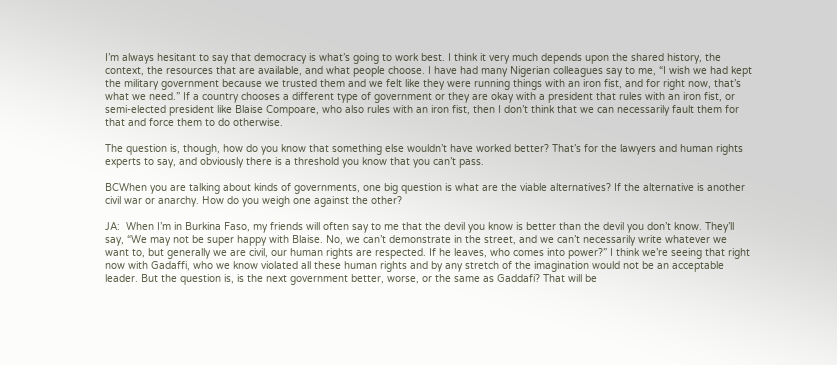I’m always hesitant to say that democracy is what’s going to work best. I think it very much depends upon the shared history, the context, the resources that are available, and what people choose. I have had many Nigerian colleagues say to me, “I wish we had kept the military government because we trusted them and we felt like they were running things with an iron fist, and for right now, that’s what we need.” If a country chooses a different type of government or they are okay with a president that rules with an iron fist, or semi-elected president like Blaise Compoare, who also rules with an iron fist, then I don’t think that we can necessarily fault them for that and force them to do otherwise.

The question is, though, how do you know that something else wouldn’t have worked better? That’s for the lawyers and human rights experts to say, and obviously there is a threshold you know that you can’t pass.

BCWhen you are talking about kinds of governments, one big question is what are the viable alternatives? If the alternative is another civil war or anarchy. How do you weigh one against the other?

JA:  When I’m in Burkina Faso, my friends will often say to me that the devil you know is better than the devil you don’t know. They’ll say, “We may not be super happy with Blaise. No, we can’t demonstrate in the street, and we can’t necessarily write whatever we want to, but generally we are civil, our human rights are respected. If he leaves, who comes into power?” I think we’re seeing that right now with Gadaffi, who we know violated all these human rights and by any stretch of the imagination would not be an acceptable leader. But the question is, is the next government better, worse, or the same as Gaddafi? That will be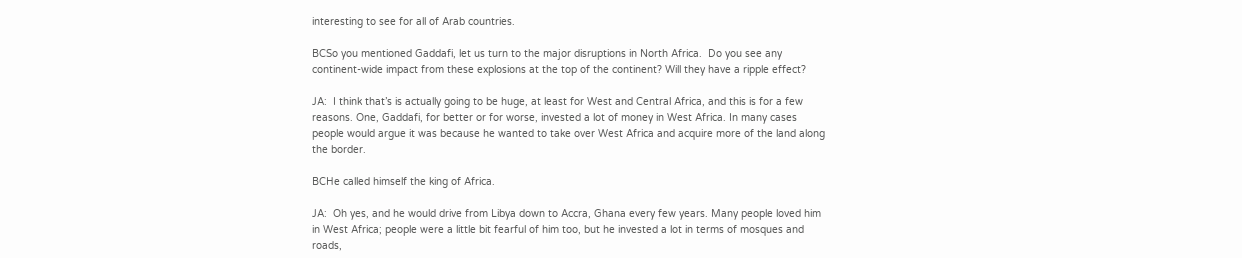interesting to see for all of Arab countries.

BCSo you mentioned Gaddafi, let us turn to the major disruptions in North Africa.  Do you see any continent-wide impact from these explosions at the top of the continent? Will they have a ripple effect?

JA:  I think that’s is actually going to be huge, at least for West and Central Africa, and this is for a few reasons. One, Gaddafi, for better or for worse, invested a lot of money in West Africa. In many cases people would argue it was because he wanted to take over West Africa and acquire more of the land along the border.

BCHe called himself the king of Africa.

JA:  Oh yes, and he would drive from Libya down to Accra, Ghana every few years. Many people loved him in West Africa; people were a little bit fearful of him too, but he invested a lot in terms of mosques and roads,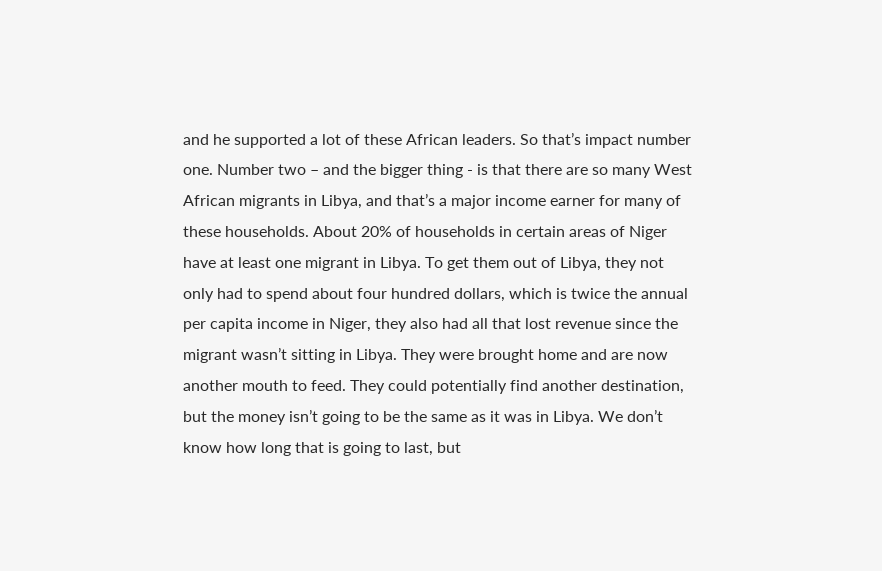and he supported a lot of these African leaders. So that’s impact number one. Number two – and the bigger thing - is that there are so many West African migrants in Libya, and that’s a major income earner for many of these households. About 20% of households in certain areas of Niger have at least one migrant in Libya. To get them out of Libya, they not only had to spend about four hundred dollars, which is twice the annual per capita income in Niger, they also had all that lost revenue since the migrant wasn’t sitting in Libya. They were brought home and are now another mouth to feed. They could potentially find another destination, but the money isn’t going to be the same as it was in Libya. We don’t know how long that is going to last, but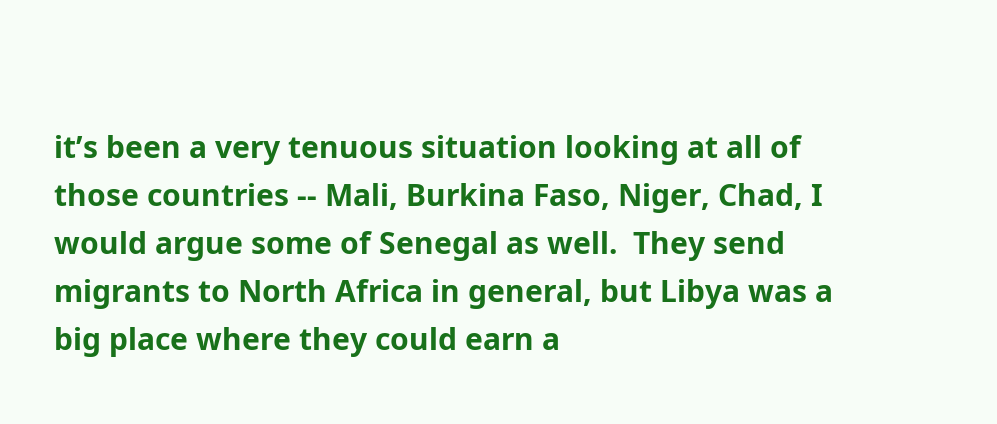it’s been a very tenuous situation looking at all of those countries -- Mali, Burkina Faso, Niger, Chad, I would argue some of Senegal as well.  They send migrants to North Africa in general, but Libya was a big place where they could earn a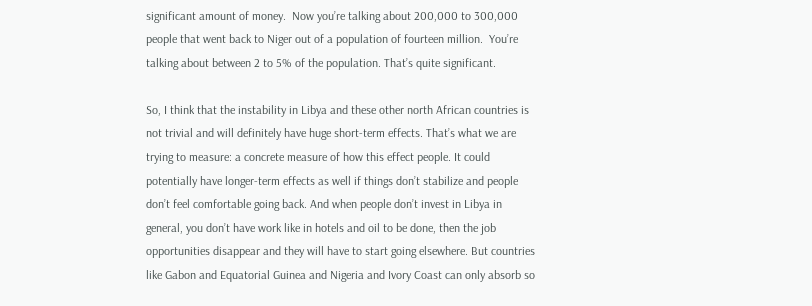significant amount of money.  Now you’re talking about 200,000 to 300,000 people that went back to Niger out of a population of fourteen million.  You’re talking about between 2 to 5% of the population. That’s quite significant.

So, I think that the instability in Libya and these other north African countries is not trivial and will definitely have huge short-term effects. That’s what we are trying to measure: a concrete measure of how this effect people. It could potentially have longer-term effects as well if things don’t stabilize and people don’t feel comfortable going back. And when people don’t invest in Libya in general, you don’t have work like in hotels and oil to be done, then the job opportunities disappear and they will have to start going elsewhere. But countries like Gabon and Equatorial Guinea and Nigeria and Ivory Coast can only absorb so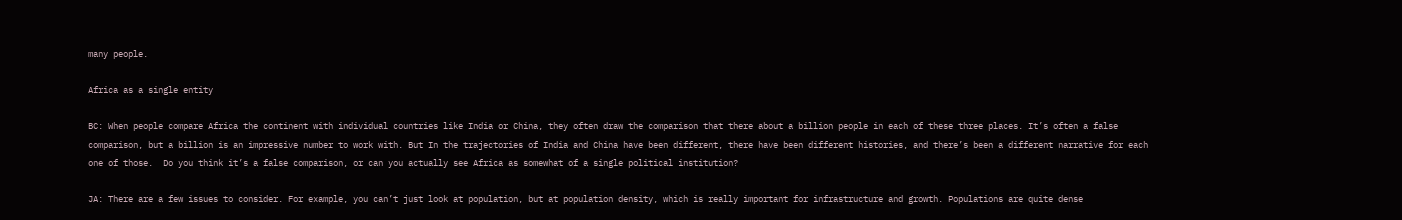many people.

Africa as a single entity

BC: When people compare Africa the continent with individual countries like India or China, they often draw the comparison that there about a billion people in each of these three places. It’s often a false comparison, but a billion is an impressive number to work with. But In the trajectories of India and China have been different, there have been different histories, and there’s been a different narrative for each one of those.  Do you think it’s a false comparison, or can you actually see Africa as somewhat of a single political institution?

JA: There are a few issues to consider. For example, you can’t just look at population, but at population density, which is really important for infrastructure and growth. Populations are quite dense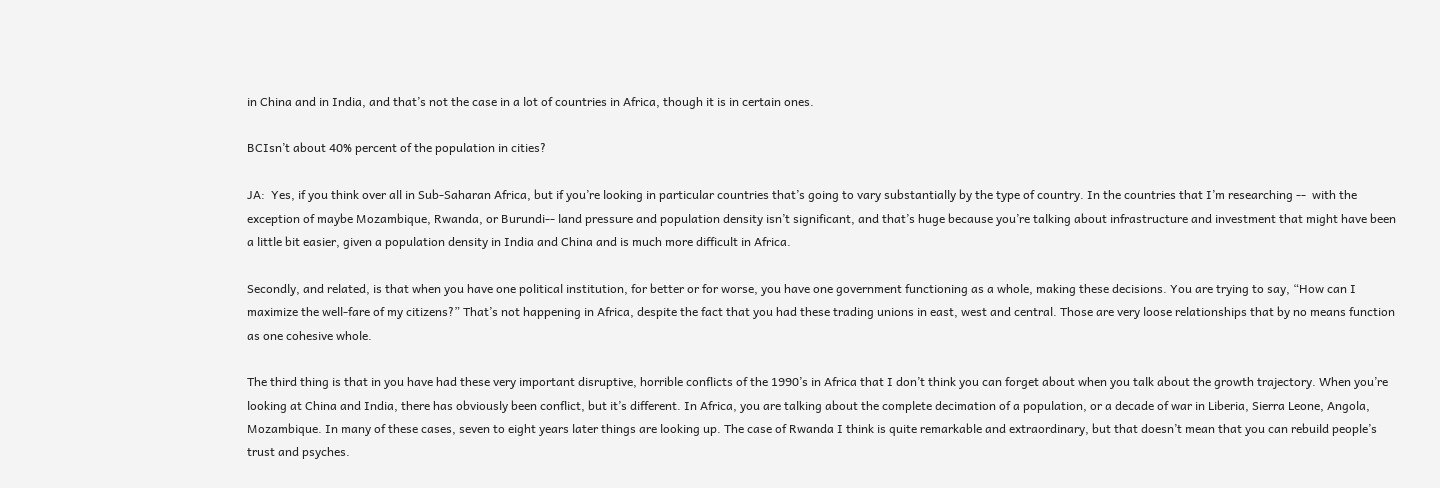in China and in India, and that’s not the case in a lot of countries in Africa, though it is in certain ones.

BCIsn’t about 40% percent of the population in cities?

JA:  Yes, if you think over all in Sub-Saharan Africa, but if you’re looking in particular countries that’s going to vary substantially by the type of country. In the countries that I’m researching --  with the exception of maybe Mozambique, Rwanda, or Burundi-- land pressure and population density isn’t significant, and that’s huge because you’re talking about infrastructure and investment that might have been a little bit easier, given a population density in India and China and is much more difficult in Africa.

Secondly, and related, is that when you have one political institution, for better or for worse, you have one government functioning as a whole, making these decisions. You are trying to say, “How can I maximize the well-fare of my citizens?” That’s not happening in Africa, despite the fact that you had these trading unions in east, west and central. Those are very loose relationships that by no means function as one cohesive whole.

The third thing is that in you have had these very important disruptive, horrible conflicts of the 1990’s in Africa that I don’t think you can forget about when you talk about the growth trajectory. When you’re looking at China and India, there has obviously been conflict, but it’s different. In Africa, you are talking about the complete decimation of a population, or a decade of war in Liberia, Sierra Leone, Angola, Mozambique. In many of these cases, seven to eight years later things are looking up. The case of Rwanda I think is quite remarkable and extraordinary, but that doesn’t mean that you can rebuild people’s trust and psyches.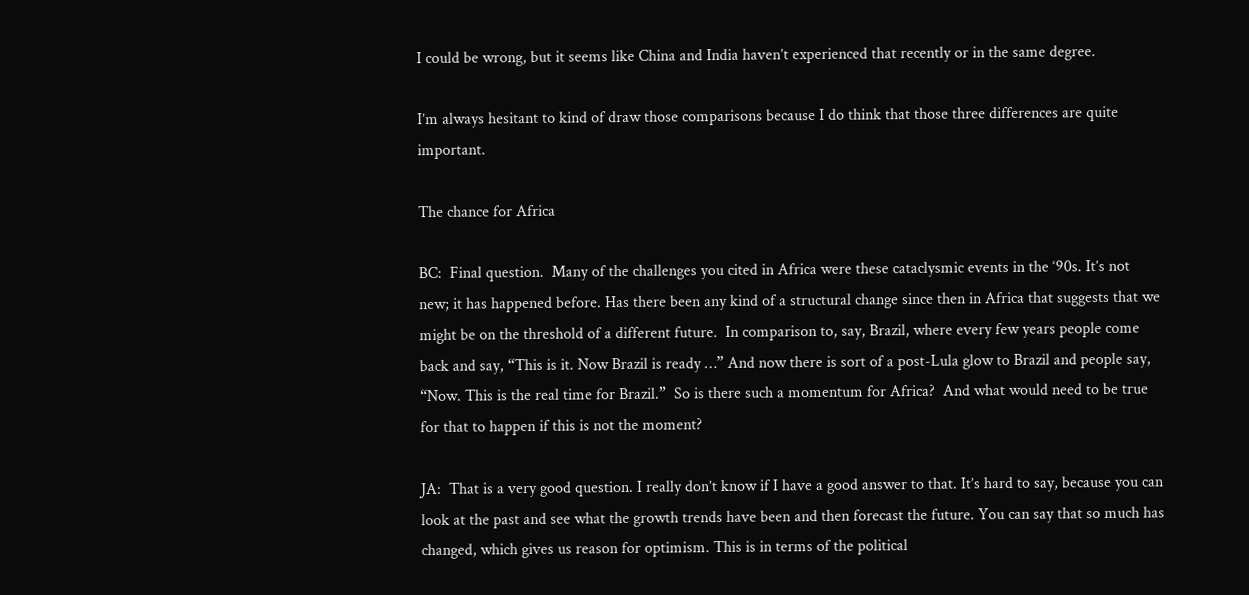I could be wrong, but it seems like China and India haven’t experienced that recently or in the same degree.

I’m always hesitant to kind of draw those comparisons because I do think that those three differences are quite important.

The chance for Africa

BC:  Final question.  Many of the challenges you cited in Africa were these cataclysmic events in the ‘90s. It’s not new; it has happened before. Has there been any kind of a structural change since then in Africa that suggests that we might be on the threshold of a different future.  In comparison to, say, Brazil, where every few years people come back and say, “This is it. Now Brazil is ready …” And now there is sort of a post-Lula glow to Brazil and people say, “Now. This is the real time for Brazil.”  So is there such a momentum for Africa?  And what would need to be true for that to happen if this is not the moment?

JA:  That is a very good question. I really don’t know if I have a good answer to that. It’s hard to say, because you can look at the past and see what the growth trends have been and then forecast the future. You can say that so much has changed, which gives us reason for optimism. This is in terms of the political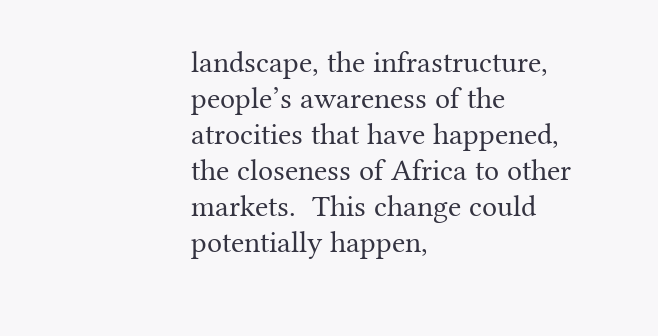landscape, the infrastructure, people’s awareness of the atrocities that have happened, the closeness of Africa to other markets.  This change could potentially happen,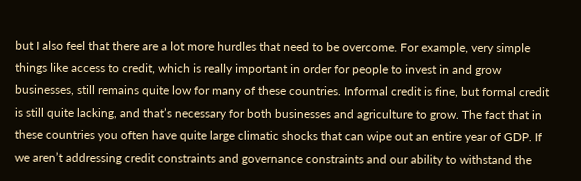but I also feel that there are a lot more hurdles that need to be overcome. For example, very simple things like access to credit, which is really important in order for people to invest in and grow businesses, still remains quite low for many of these countries. Informal credit is fine, but formal credit is still quite lacking, and that’s necessary for both businesses and agriculture to grow. The fact that in these countries you often have quite large climatic shocks that can wipe out an entire year of GDP. If we aren’t addressing credit constraints and governance constraints and our ability to withstand the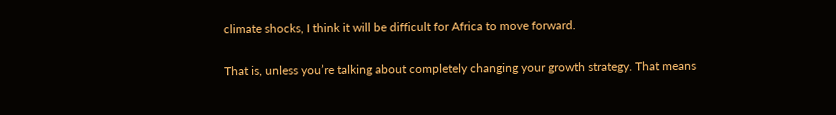climate shocks, I think it will be difficult for Africa to move forward.

That is, unless you’re talking about completely changing your growth strategy. That means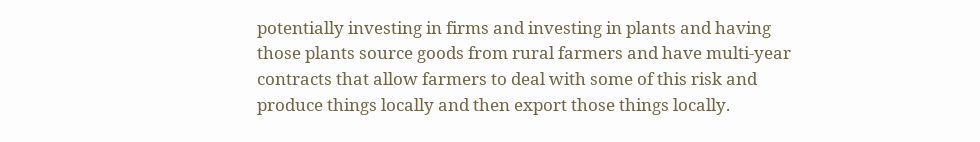potentially investing in firms and investing in plants and having those plants source goods from rural farmers and have multi-year contracts that allow farmers to deal with some of this risk and produce things locally and then export those things locally.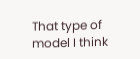That type of model I think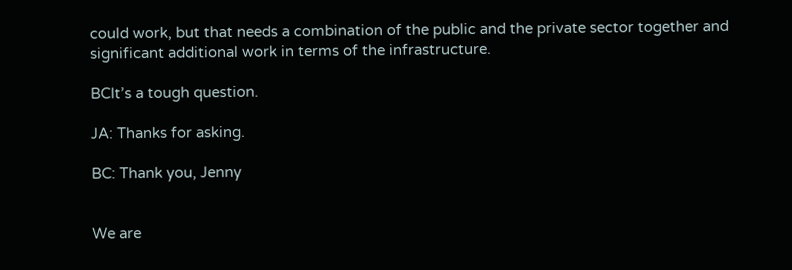could work, but that needs a combination of the public and the private sector together and significant additional work in terms of the infrastructure.

BCIt’s a tough question.

JA: Thanks for asking.

BC: Thank you, Jenny


We are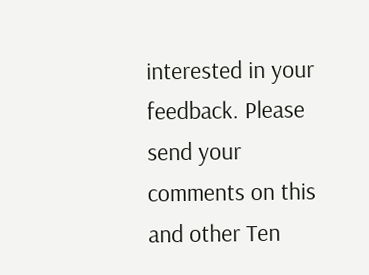interested in your feedback. Please send your comments on this and other Ten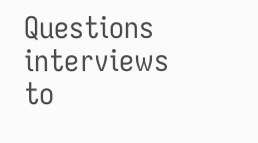Questions interviews to